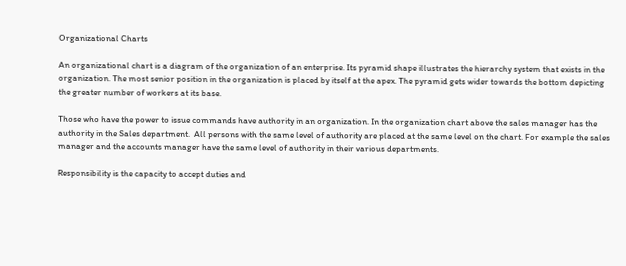Organizational Charts

An organizational chart is a diagram of the organization of an enterprise. Its pyramid shape illustrates the hierarchy system that exists in the organization. The most senior position in the organization is placed by itself at the apex. The pyramid gets wider towards the bottom depicting the greater number of workers at its base.

Those who have the power to issue commands have authority in an organization. In the organization chart above the sales manager has the authority in the Sales department.  All persons with the same level of authority are placed at the same level on the chart. For example the sales manager and the accounts manager have the same level of authority in their various departments.

Responsibility is the capacity to accept duties and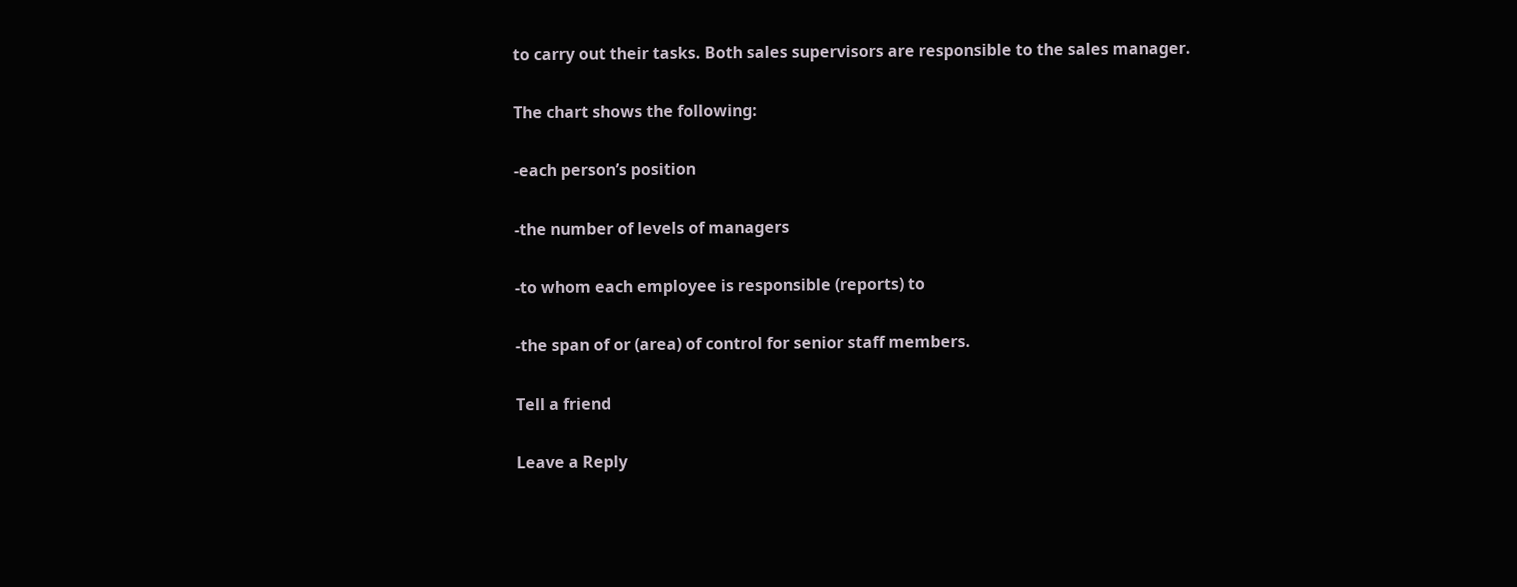to carry out their tasks. Both sales supervisors are responsible to the sales manager.

The chart shows the following:

-each person’s position

-the number of levels of managers

-to whom each employee is responsible (reports) to

-the span of or (area) of control for senior staff members.

Tell a friend

Leave a Reply